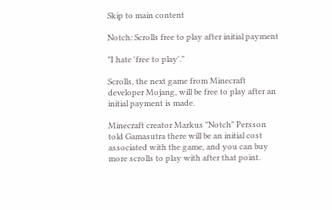Skip to main content

Notch: Scrolls free to play after initial payment

"I hate 'free to play'."

Scrolls, the next game from Minecraft developer Mojang, will be free to play after an initial payment is made.

Minecraft creator Markus "Notch" Persson told Gamasutra there will be an initial cost associated with the game, and you can buy more scrolls to play with after that point.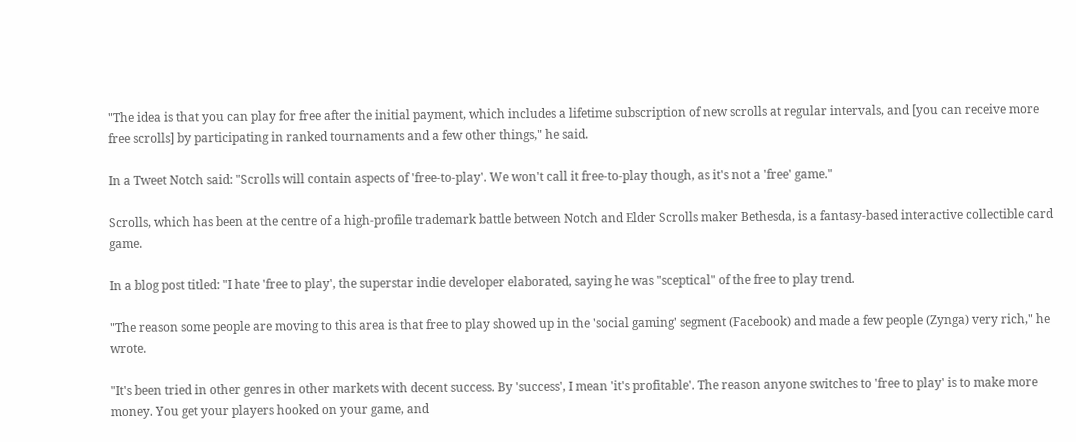"The idea is that you can play for free after the initial payment, which includes a lifetime subscription of new scrolls at regular intervals, and [you can receive more free scrolls] by participating in ranked tournaments and a few other things," he said.

In a Tweet Notch said: "Scrolls will contain aspects of 'free-to-play'. We won't call it free-to-play though, as it's not a 'free' game."

Scrolls, which has been at the centre of a high-profile trademark battle between Notch and Elder Scrolls maker Bethesda, is a fantasy-based interactive collectible card game.

In a blog post titled: "I hate 'free to play', the superstar indie developer elaborated, saying he was "sceptical" of the free to play trend.

"The reason some people are moving to this area is that free to play showed up in the 'social gaming' segment (Facebook) and made a few people (Zynga) very rich," he wrote.

"It's been tried in other genres in other markets with decent success. By 'success', I mean 'it's profitable'. The reason anyone switches to 'free to play' is to make more money. You get your players hooked on your game, and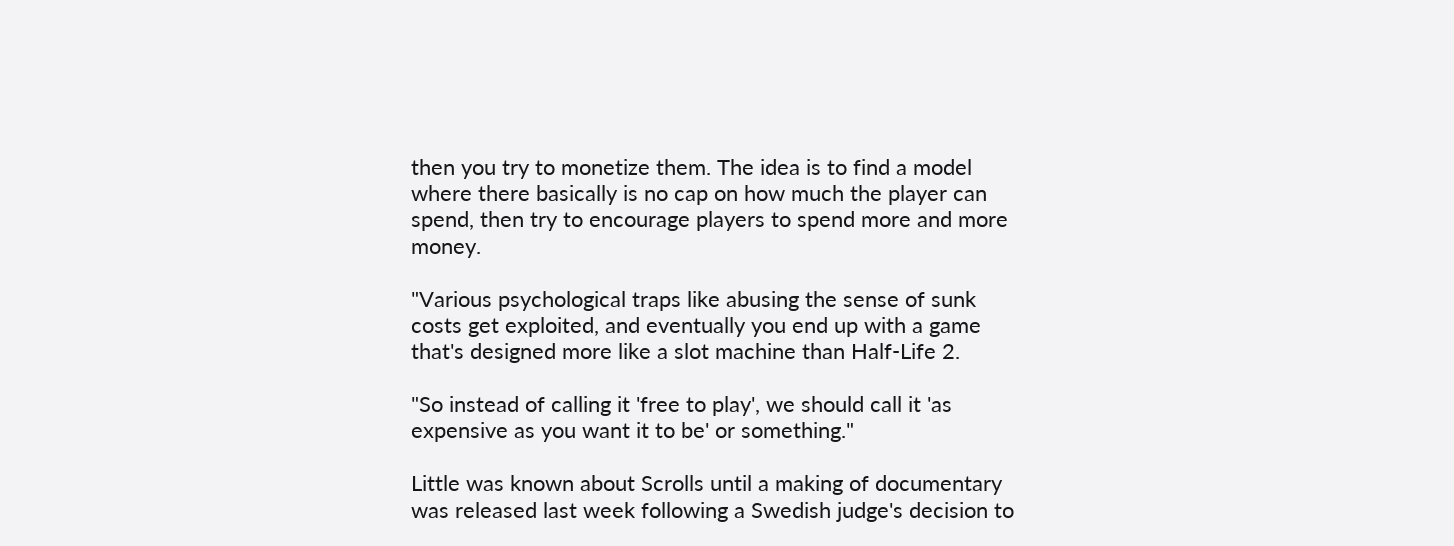then you try to monetize them. The idea is to find a model where there basically is no cap on how much the player can spend, then try to encourage players to spend more and more money.

"Various psychological traps like abusing the sense of sunk costs get exploited, and eventually you end up with a game that's designed more like a slot machine than Half-Life 2.

"So instead of calling it 'free to play', we should call it 'as expensive as you want it to be' or something."

Little was known about Scrolls until a making of documentary was released last week following a Swedish judge's decision to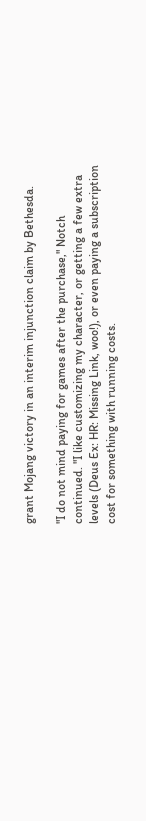grant Mojang victory in an interim injunction claim by Bethesda.

"I do not mind paying for games after the purchase," Notch continued. "I like customizing my character, or getting a few extra levels (Deus Ex: HR: Missing Link, woo!), or even paying a subscription cost for something with running costs.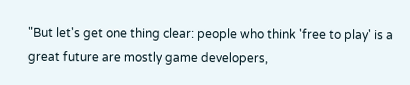"But let's get one thing clear: people who think 'free to play' is a great future are mostly game developers,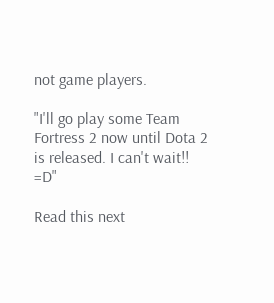not game players.

"I'll go play some Team Fortress 2 now until Dota 2 is released. I can't wait!! =D"

Read this next